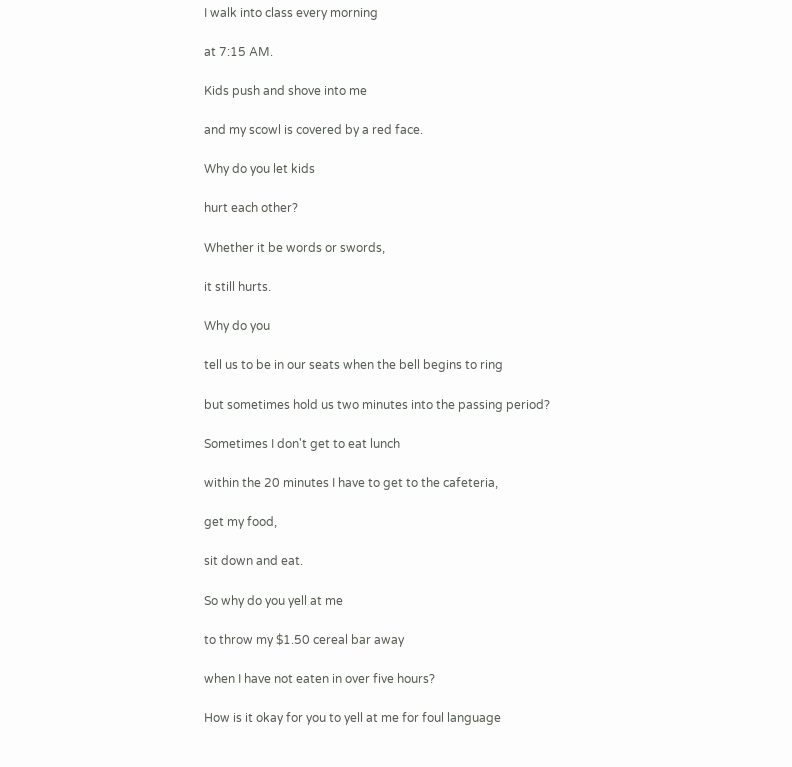I walk into class every morning

at 7:15 AM.

Kids push and shove into me

and my scowl is covered by a red face.

Why do you let kids

hurt each other?

Whether it be words or swords,

it still hurts.

Why do you

tell us to be in our seats when the bell begins to ring

but sometimes hold us two minutes into the passing period?

Sometimes I don't get to eat lunch

within the 20 minutes I have to get to the cafeteria,

get my food,

sit down and eat.

So why do you yell at me

to throw my $1.50 cereal bar away

when I have not eaten in over five hours?

How is it okay for you to yell at me for foul language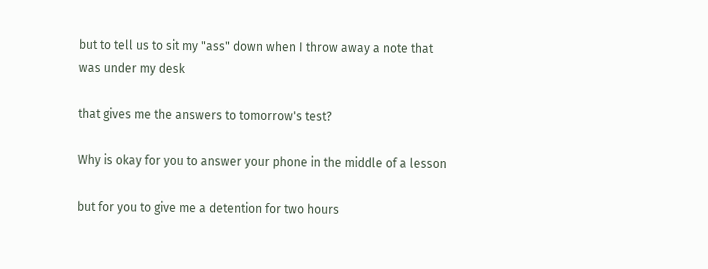but to tell us to sit my "ass" down when I throw away a note that was under my desk

that gives me the answers to tomorrow's test?

Why is okay for you to answer your phone in the middle of a lesson

but for you to give me a detention for two hours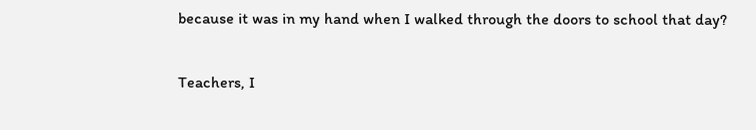because it was in my hand when I walked through the doors to school that day?

Teachers, I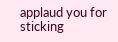applaud you for sticking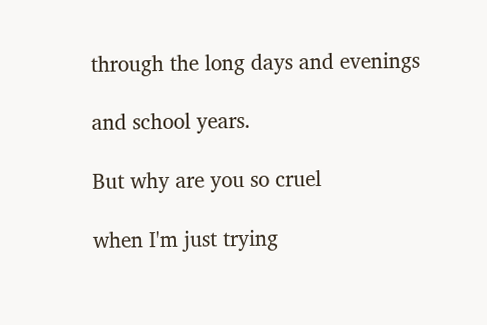through the long days and evenings

and school years.

But why are you so cruel

when I'm just trying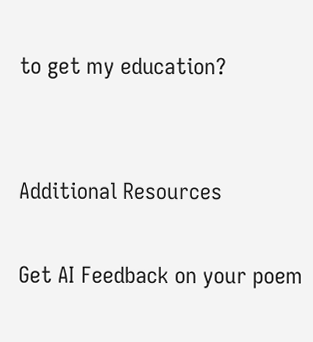to get my education?


Additional Resources

Get AI Feedback on your poem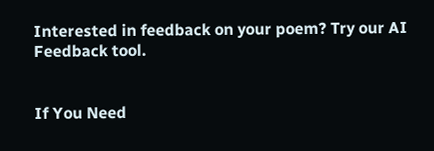Interested in feedback on your poem? Try our AI Feedback tool.


If You Need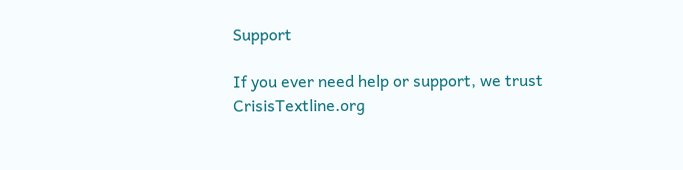Support

If you ever need help or support, we trust CrisisTextline.org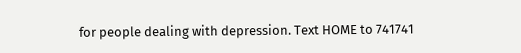for people dealing with depression. Text HOME to 741741